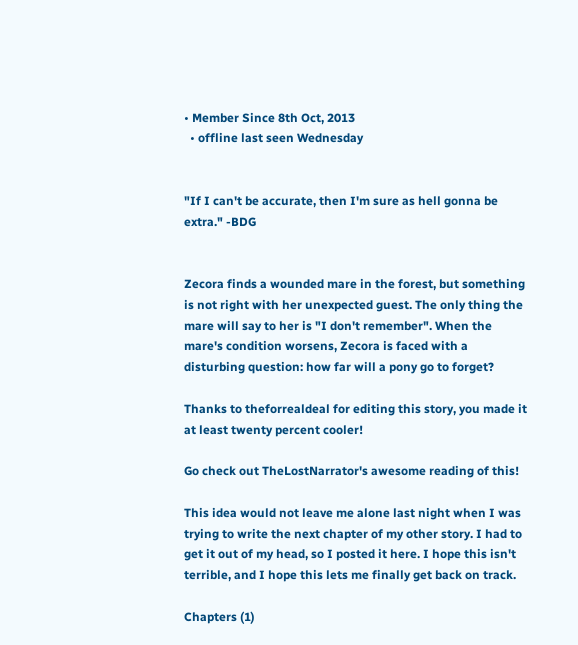• Member Since 8th Oct, 2013
  • offline last seen Wednesday


"If I can't be accurate, then I'm sure as hell gonna be extra." -BDG


Zecora finds a wounded mare in the forest, but something is not right with her unexpected guest. The only thing the mare will say to her is "I don't remember". When the mare's condition worsens, Zecora is faced with a disturbing question: how far will a pony go to forget?

Thanks to theforrealdeal for editing this story, you made it at least twenty percent cooler!

Go check out TheLostNarrator's awesome reading of this!

This idea would not leave me alone last night when I was trying to write the next chapter of my other story. I had to get it out of my head, so I posted it here. I hope this isn't terrible, and I hope this lets me finally get back on track.

Chapters (1)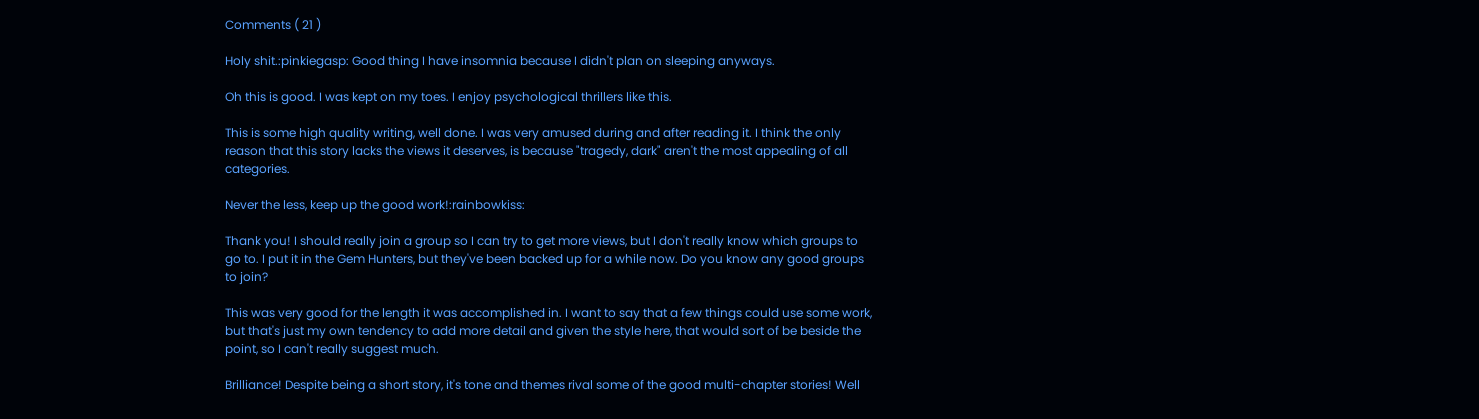Comments ( 21 )

Holy shit.:pinkiegasp: Good thing I have insomnia because I didn't plan on sleeping anyways.

Oh this is good. I was kept on my toes. I enjoy psychological thrillers like this.

This is some high quality writing, well done. I was very amused during and after reading it. I think the only reason that this story lacks the views it deserves, is because "tragedy, dark" aren't the most appealing of all categories.

Never the less, keep up the good work!:rainbowkiss:

Thank you! I should really join a group so I can try to get more views, but I don't really know which groups to go to. I put it in the Gem Hunters, but they've been backed up for a while now. Do you know any good groups to join?

This was very good for the length it was accomplished in. I want to say that a few things could use some work, but that's just my own tendency to add more detail and given the style here, that would sort of be beside the point, so I can't really suggest much.

Brilliance! Despite being a short story, it's tone and themes rival some of the good multi-chapter stories! Well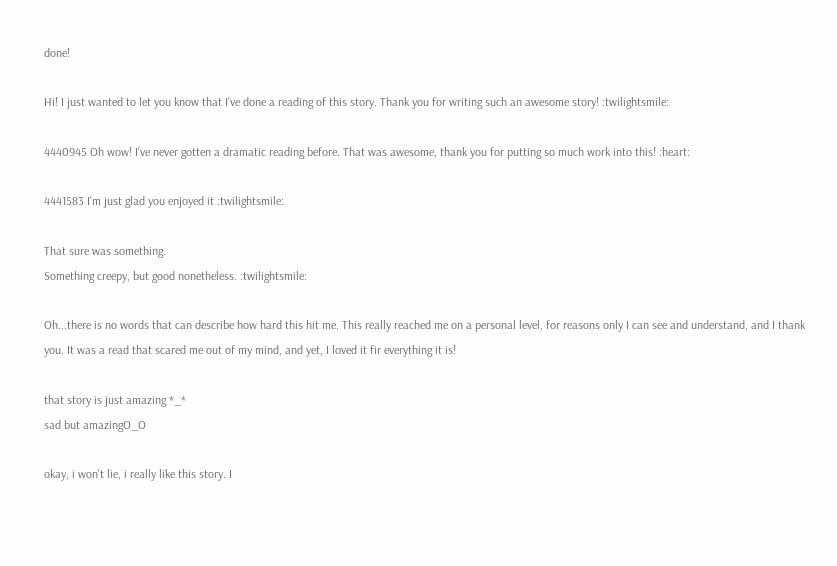done!

Hi! I just wanted to let you know that I've done a reading of this story. Thank you for writing such an awesome story! :twilightsmile:

4440945 Oh wow! I've never gotten a dramatic reading before. That was awesome, thank you for putting so much work into this! :heart:

4441583 I'm just glad you enjoyed it :twilightsmile:

That sure was something.
Something creepy, but good nonetheless. :twilightsmile:

Oh...there is no words that can describe how hard this hit me. This really reached me on a personal level, for reasons only I can see and understand, and I thank you. It was a read that scared me out of my mind, and yet, I loved it fir everything it is!

that story is just amazing *_*
sad but amazingO_O

okay, i won't lie, i really like this story. I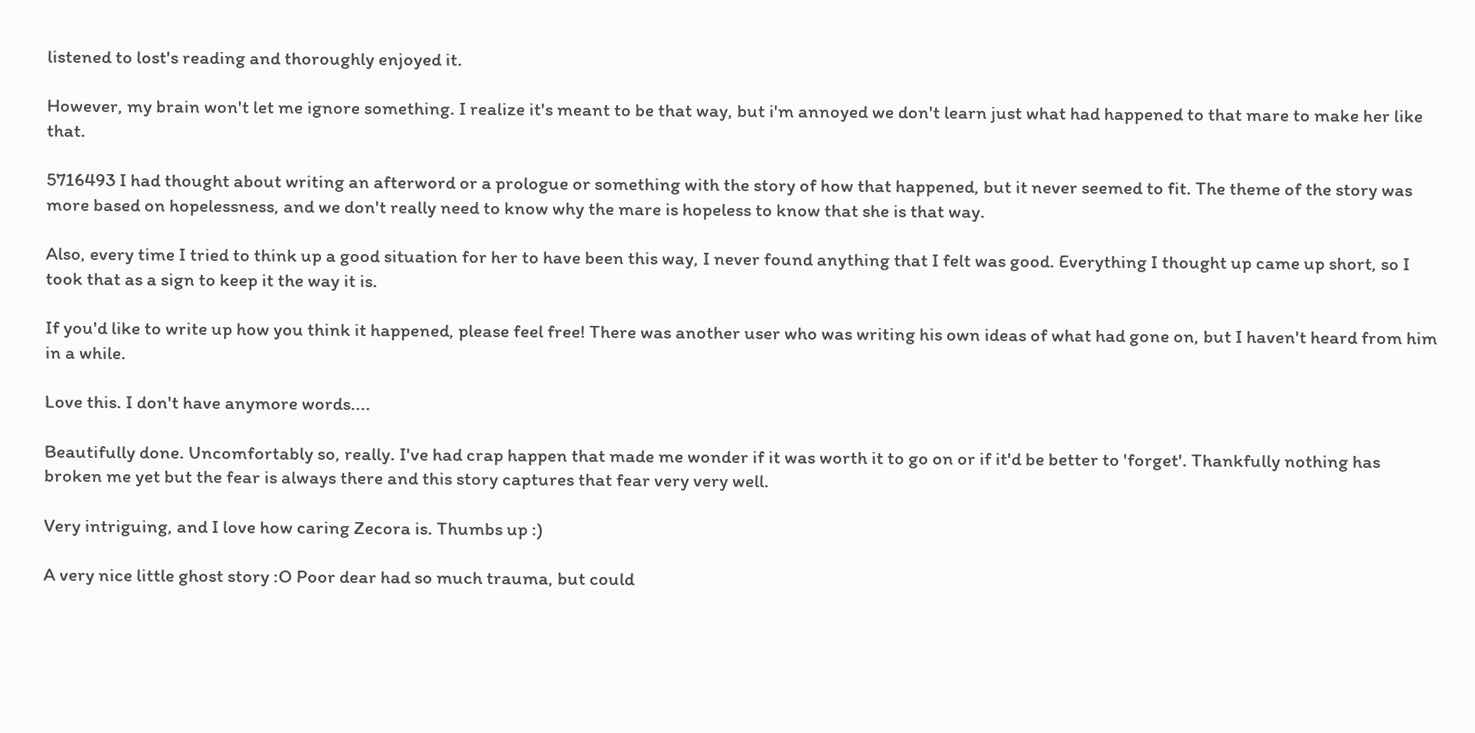listened to lost's reading and thoroughly enjoyed it.

However, my brain won't let me ignore something. I realize it's meant to be that way, but i'm annoyed we don't learn just what had happened to that mare to make her like that.

5716493 I had thought about writing an afterword or a prologue or something with the story of how that happened, but it never seemed to fit. The theme of the story was more based on hopelessness, and we don't really need to know why the mare is hopeless to know that she is that way.

Also, every time I tried to think up a good situation for her to have been this way, I never found anything that I felt was good. Everything I thought up came up short, so I took that as a sign to keep it the way it is.

If you'd like to write up how you think it happened, please feel free! There was another user who was writing his own ideas of what had gone on, but I haven't heard from him in a while.

Love this. I don't have anymore words....

Beautifully done. Uncomfortably so, really. I've had crap happen that made me wonder if it was worth it to go on or if it'd be better to 'forget'. Thankfully nothing has broken me yet but the fear is always there and this story captures that fear very very well.

Very intriguing, and I love how caring Zecora is. Thumbs up :)

A very nice little ghost story :O Poor dear had so much trauma, but could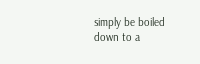simply be boiled down to a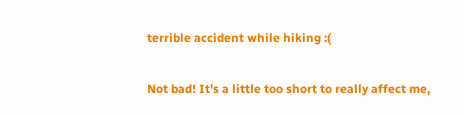terrible accident while hiking :(

Not bad! It's a little too short to really affect me,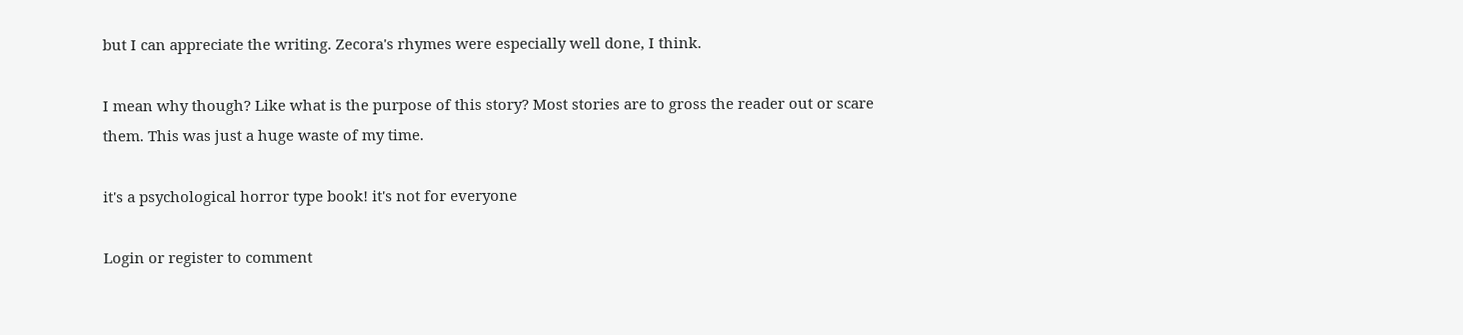but I can appreciate the writing. Zecora's rhymes were especially well done, I think.

I mean why though? Like what is the purpose of this story? Most stories are to gross the reader out or scare them. This was just a huge waste of my time.

it's a psychological horror type book! it's not for everyone

Login or register to comment